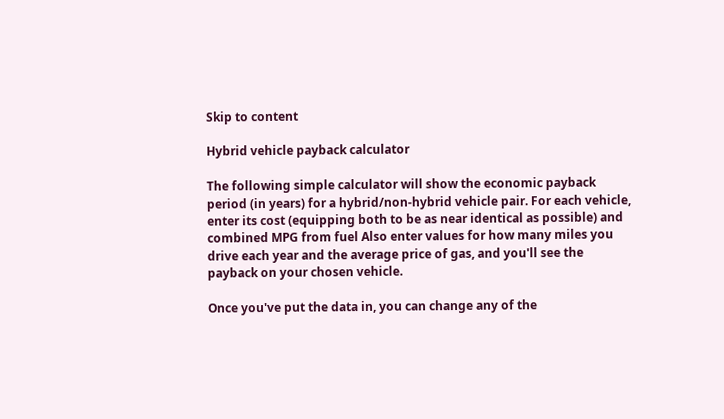Skip to content

Hybrid vehicle payback calculator

The following simple calculator will show the economic payback period (in years) for a hybrid/non-hybrid vehicle pair. For each vehicle, enter its cost (equipping both to be as near identical as possible) and combined MPG from fuel Also enter values for how many miles you drive each year and the average price of gas, and you'll see the payback on your chosen vehicle.

Once you've put the data in, you can change any of the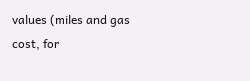values (miles and gas cost, for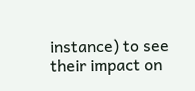instance) to see their impact on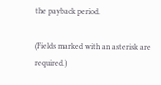the payback period.

(Fields marked with an asterisk are required.)